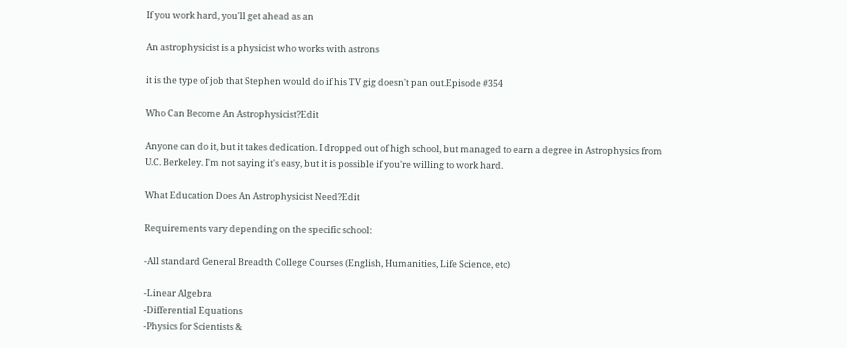If you work hard, you'll get ahead as an

An astrophysicist is a physicist who works with astrons

it is the type of job that Stephen would do if his TV gig doesn't pan out.Episode #354

Who Can Become An Astrophysicist?Edit

Anyone can do it, but it takes dedication. I dropped out of high school, but managed to earn a degree in Astrophysics from U.C. Berkeley. I'm not saying it's easy, but it is possible if you're willing to work hard.

What Education Does An Astrophysicist Need?Edit

Requirements vary depending on the specific school:

-All standard General Breadth College Courses (English, Humanities, Life Science, etc)

-Linear Algebra
-Differential Equations
-Physics for Scientists &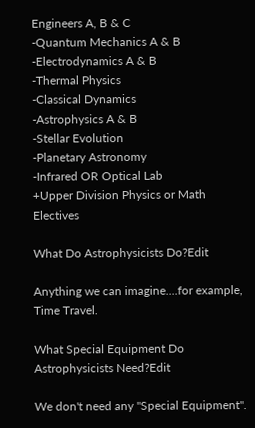Engineers A, B & C
-Quantum Mechanics A & B
-Electrodynamics A & B
-Thermal Physics
-Classical Dynamics
-Astrophysics A & B
-Stellar Evolution
-Planetary Astronomy
-Infrared OR Optical Lab
+Upper Division Physics or Math Electives

What Do Astrophysicists Do?Edit

Anything we can imagine....for example, Time Travel.

What Special Equipment Do Astrophysicists Need?Edit

We don't need any "Special Equipment".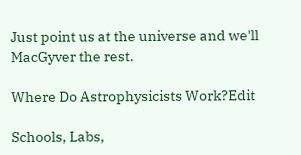Just point us at the universe and we'll MacGyver the rest.

Where Do Astrophysicists Work?Edit

Schools, Labs,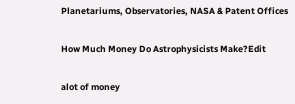Planetariums, Observatories, NASA & Patent Offices

How Much Money Do Astrophysicists Make?Edit

alot of money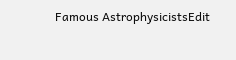Famous AstrophysicistsEdit